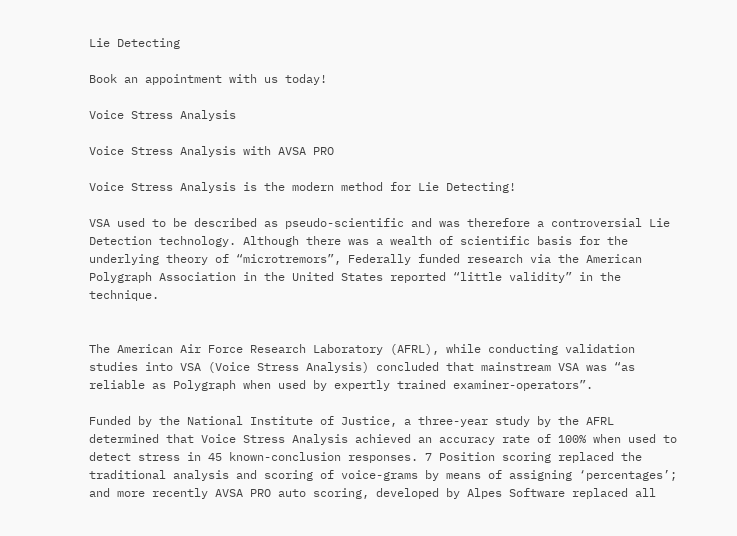Lie Detecting

Book an appointment with us today!

Voice Stress Analysis

Voice Stress Analysis with AVSA PRO

Voice Stress Analysis is the modern method for Lie Detecting!

VSA used to be described as pseudo-scientific and was therefore a controversial Lie Detection technology. Although there was a wealth of scientific basis for the underlying theory of “microtremors”, Federally funded research via the American Polygraph Association in the United States reported “little validity” in the technique.


The American Air Force Research Laboratory (AFRL), while conducting validation studies into VSA (Voice Stress Analysis) concluded that mainstream VSA was “as reliable as Polygraph when used by expertly trained examiner-operators”.

Funded by the National Institute of Justice, a three-year study by the AFRL determined that Voice Stress Analysis achieved an accuracy rate of 100% when used to detect stress in 45 known-conclusion responses. 7 Position scoring replaced the traditional analysis and scoring of voice-grams by means of assigning ‘percentages’; and more recently AVSA PRO auto scoring, developed by Alpes Software replaced all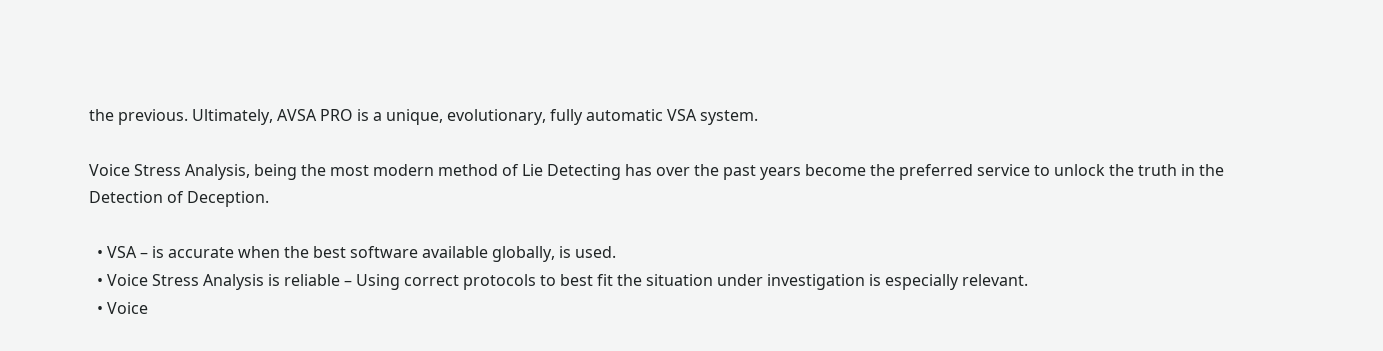the previous. Ultimately, AVSA PRO is a unique, evolutionary, fully automatic VSA system.

Voice Stress Analysis, being the most modern method of Lie Detecting has over the past years become the preferred service to unlock the truth in the Detection of Deception.

  • VSA – is accurate when the best software available globally, is used.
  • Voice Stress Analysis is reliable – Using correct protocols to best fit the situation under investigation is especially relevant.
  • Voice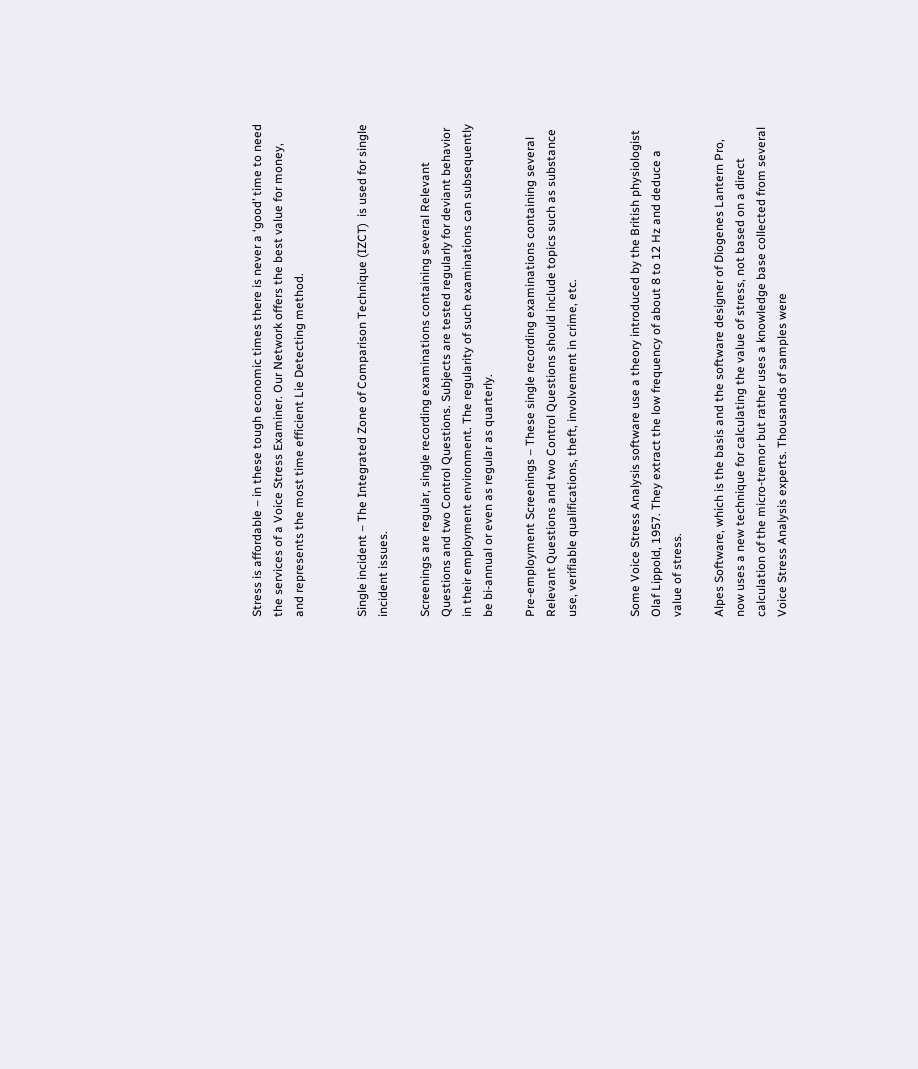Stress is affordable – in these tough economic times there is never a ‘good’ time to need the services of a Voice Stress Examiner. Our Network offers the best value for money, and represents the most time efficient Lie Detecting method.


Single incident – The Integrated Zone of Comparison Technique (IZCT)  is used for single incident issues.

Screenings are regular, single recording examinations containing several Relevant Questions and two Control Questions. Subjects are tested regularly for deviant behavior in their employment environment. The regularity of such examinations can subsequently be bi-annual or even as regular as quarterly.

Pre-employment Screenings – These single recording examinations containing several Relevant Questions and two Control Questions should include topics such as substance use, verifiable qualifications, theft, involvement in crime, etc.


Some Voice Stress Analysis software use a theory introduced by the British physiologist Olaf Lippold, 1957. They extract the low frequency of about 8 to 12 Hz and deduce a value of stress.

Alpes Software, which is the basis and the software designer of Diogenes Lantern Pro, now uses a new technique for calculating the value of stress, not based on a direct calculation of the micro-tremor but rather uses a knowledge base collected from several Voice Stress Analysis experts. Thousands of samples were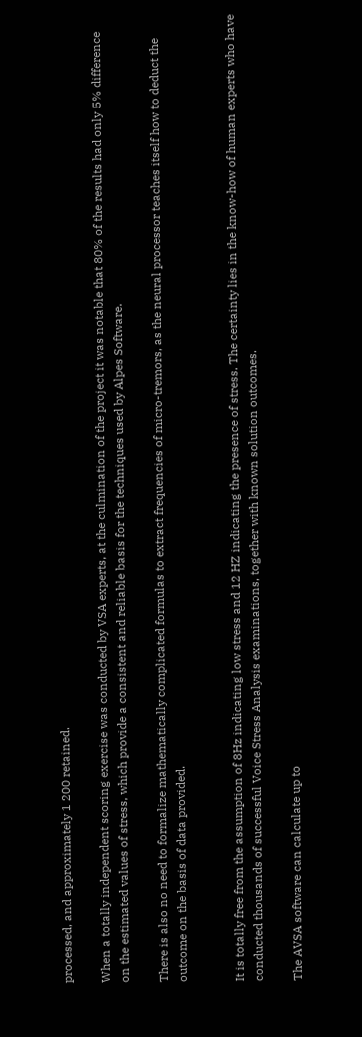processed, and approximately 1 200 retained.

When a totally independent scoring exercise was conducted by VSA experts, at the culmination of the project it was notable that 80% of the results had only 5% difference on the estimated values of stress, which provide a consistent and reliable basis for the techniques used by Alpes Software.

There is also no need to formalize mathematically complicated formulas to extract frequencies of micro-tremors, as the neural processor teaches itself how to deduct the outcome on the basis of data provided.


It is totally free from the assumption of 8Hz indicating low stress and 12 HZ indicating the presence of stress. The certainty lies in the know-how of human experts who have conducted thousands of successful Voice Stress Analysis examinations, together with known solution outcomes.

The AVSA software can calculate up to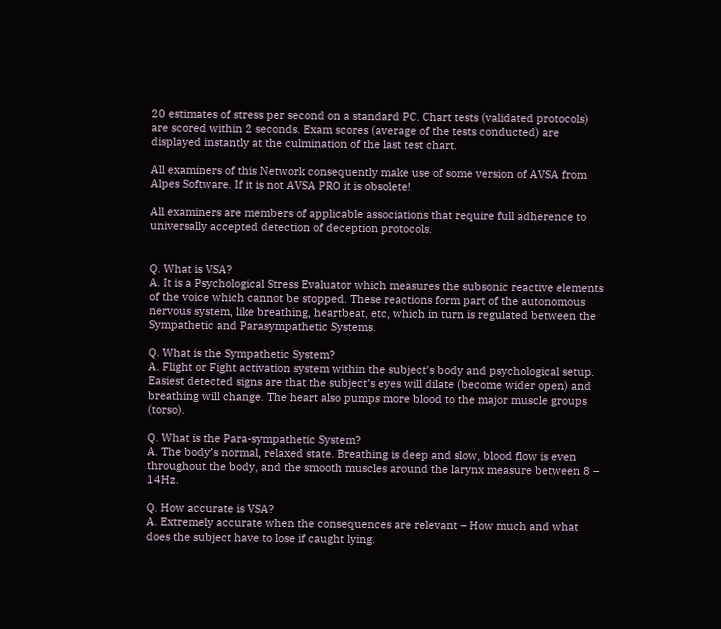20 estimates of stress per second on a standard PC. Chart tests (validated protocols) are scored within 2 seconds. Exam scores (average of the tests conducted) are displayed instantly at the culmination of the last test chart.

All examiners of this Network consequently make use of some version of AVSA from Alpes Software. If it is not AVSA PRO it is obsolete!

All examiners are members of applicable associations that require full adherence to universally accepted detection of deception protocols.


Q. What is VSA?
A. It is a Psychological Stress Evaluator which measures the subsonic reactive elements of the voice which cannot be stopped. These reactions form part of the autonomous nervous system, like breathing, heartbeat, etc, which in turn is regulated between the Sympathetic and Parasympathetic Systems.

Q. What is the Sympathetic System?
A. Flight or Fight activation system within the subject’s body and psychological setup. Easiest detected signs are that the subject’s eyes will dilate (become wider open) and breathing will change. The heart also pumps more blood to the major muscle groups (torso).

Q. What is the Para-sympathetic System?
A. The body’s normal, relaxed state. Breathing is deep and slow, blood flow is even throughout the body, and the smooth muscles around the larynx measure between 8 – 14Hz.

Q. How accurate is VSA?
A. Extremely accurate when the consequences are relevant – How much and what does the subject have to lose if caught lying.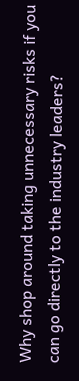Why shop around taking unnecessary risks if you can go directly to the industry leaders?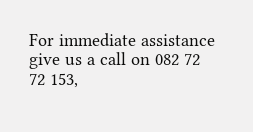For immediate assistance give us a call on 082 72 72 153,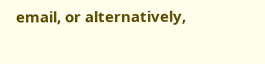email, or alternatively,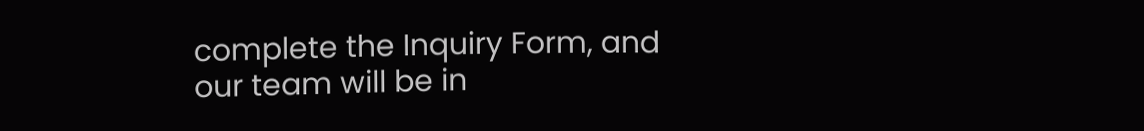complete the Inquiry Form, and our team will be in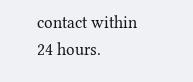contact within 24 hours.